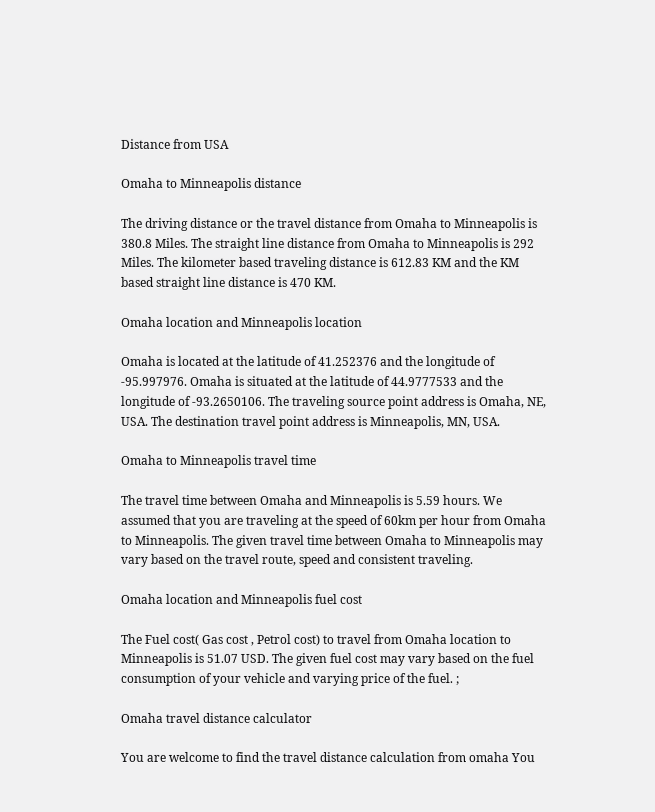Distance from USA

Omaha to Minneapolis distance

The driving distance or the travel distance from Omaha to Minneapolis is 380.8 Miles. The straight line distance from Omaha to Minneapolis is 292 Miles. The kilometer based traveling distance is 612.83 KM and the KM based straight line distance is 470 KM.

Omaha location and Minneapolis location

Omaha is located at the latitude of 41.252376 and the longitude of -95.997976. Omaha is situated at the latitude of 44.9777533 and the longitude of -93.2650106. The traveling source point address is Omaha, NE, USA. The destination travel point address is Minneapolis, MN, USA.

Omaha to Minneapolis travel time

The travel time between Omaha and Minneapolis is 5.59 hours. We assumed that you are traveling at the speed of 60km per hour from Omaha to Minneapolis. The given travel time between Omaha to Minneapolis may vary based on the travel route, speed and consistent traveling.

Omaha location and Minneapolis fuel cost

The Fuel cost( Gas cost , Petrol cost) to travel from Omaha location to Minneapolis is 51.07 USD. The given fuel cost may vary based on the fuel consumption of your vehicle and varying price of the fuel. ;

Omaha travel distance calculator

You are welcome to find the travel distance calculation from omaha You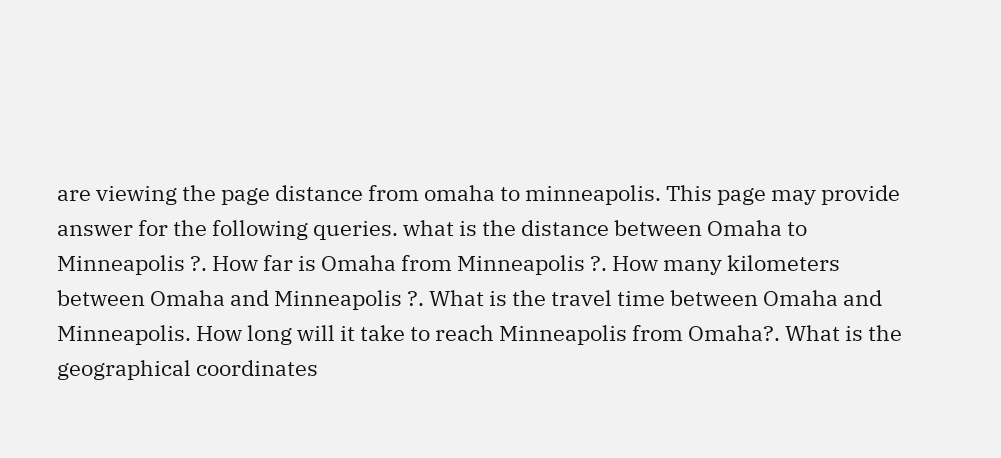are viewing the page distance from omaha to minneapolis. This page may provide answer for the following queries. what is the distance between Omaha to Minneapolis ?. How far is Omaha from Minneapolis ?. How many kilometers between Omaha and Minneapolis ?. What is the travel time between Omaha and Minneapolis. How long will it take to reach Minneapolis from Omaha?. What is the geographical coordinates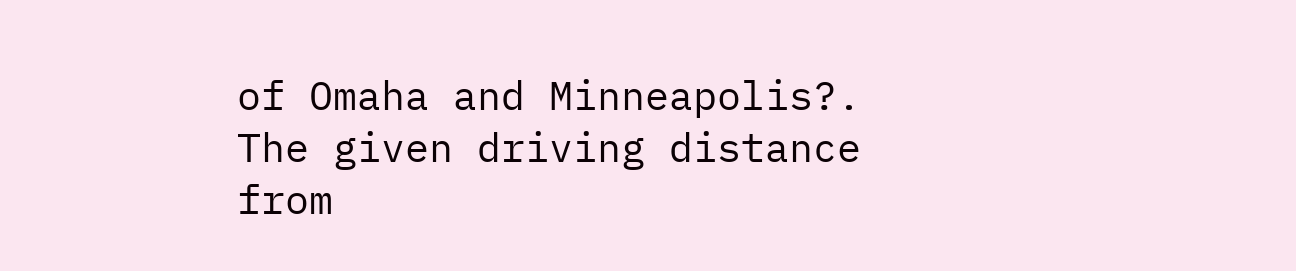of Omaha and Minneapolis?. The given driving distance from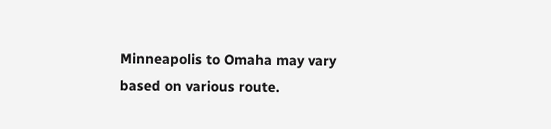Minneapolis to Omaha may vary based on various route.